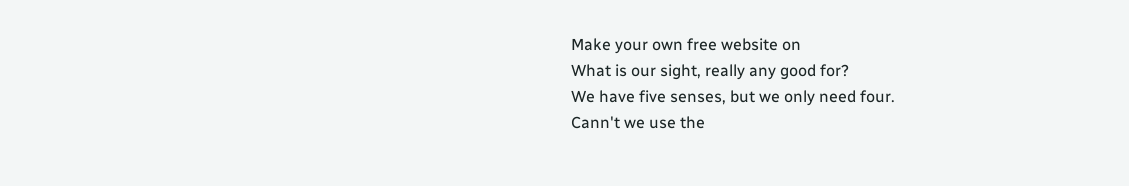Make your own free website on
What is our sight, really any good for?
We have five senses, but we only need four.
Cann't we use the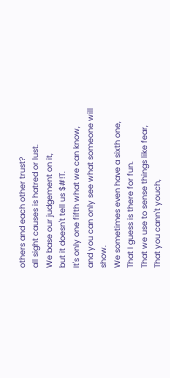others and each other trust?
all sight causes is hatred or lust.
We base our judgement on it,
but it doesn't tell us $#!T.
It's only one fifth what we can know,
and you can only see what someone will show.
We sometimes even have a sixth one,
That I guess is there for fun.
That we use to sense things like fear,
That you cann't youch,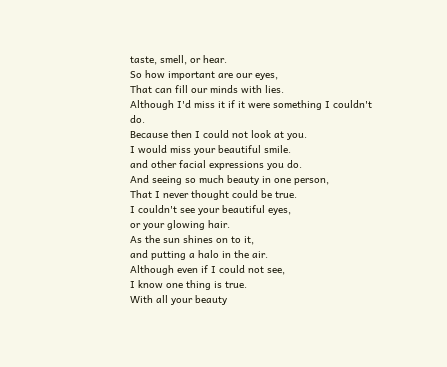taste, smell, or hear.
So how important are our eyes,
That can fill our minds with lies.
Although I'd miss it if it were something I couldn't do.
Because then I could not look at you.
I would miss your beautiful smile.
and other facial expressions you do.
And seeing so much beauty in one person,
That I never thought could be true.
I couldn't see your beautiful eyes,
or your glowing hair.
As the sun shines on to it,
and putting a halo in the air.
Although even if I could not see,
I know one thing is true.
With all your beauty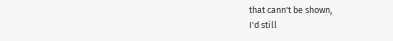that cann't be shown,
I'd still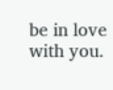be in love with you.